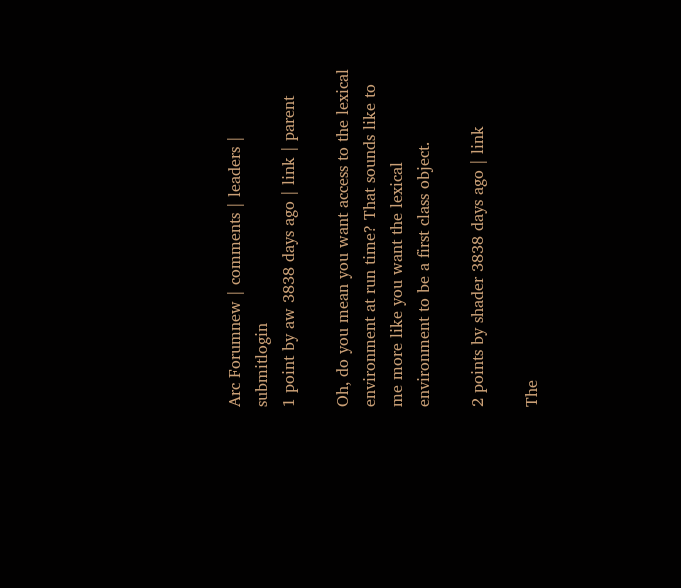Arc Forumnew | comments | leaders | submitlogin
1 point by aw 3838 days ago | link | parent

Oh, do you mean you want access to the lexical environment at run time? That sounds like to me more like you want the lexical environment to be a first class object.

2 points by shader 3838 days ago | link

The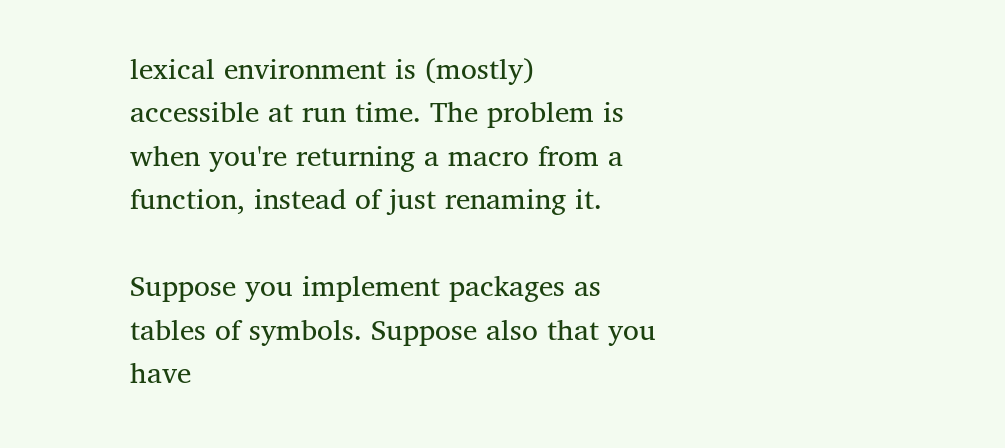lexical environment is (mostly) accessible at run time. The problem is when you're returning a macro from a function, instead of just renaming it.

Suppose you implement packages as tables of symbols. Suppose also that you have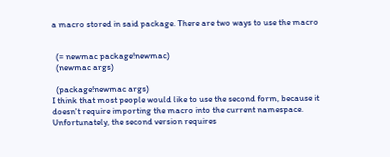a macro stored in said package. There are two ways to use the macro


  (= newmac package!newmac)
  (newmac args)

  (package!newmac args)
I think that most people would like to use the second form, because it doesn't require importing the macro into the current namespace. Unfortunately, the second version requires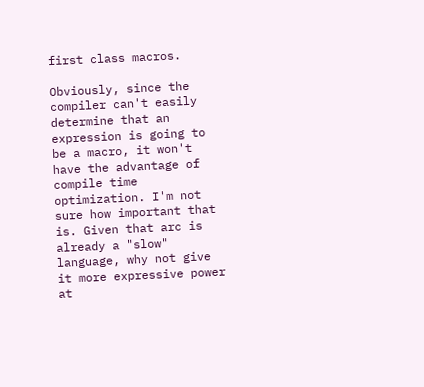first class macros.

Obviously, since the compiler can't easily determine that an expression is going to be a macro, it won't have the advantage of compile time optimization. I'm not sure how important that is. Given that arc is already a "slow" language, why not give it more expressive power at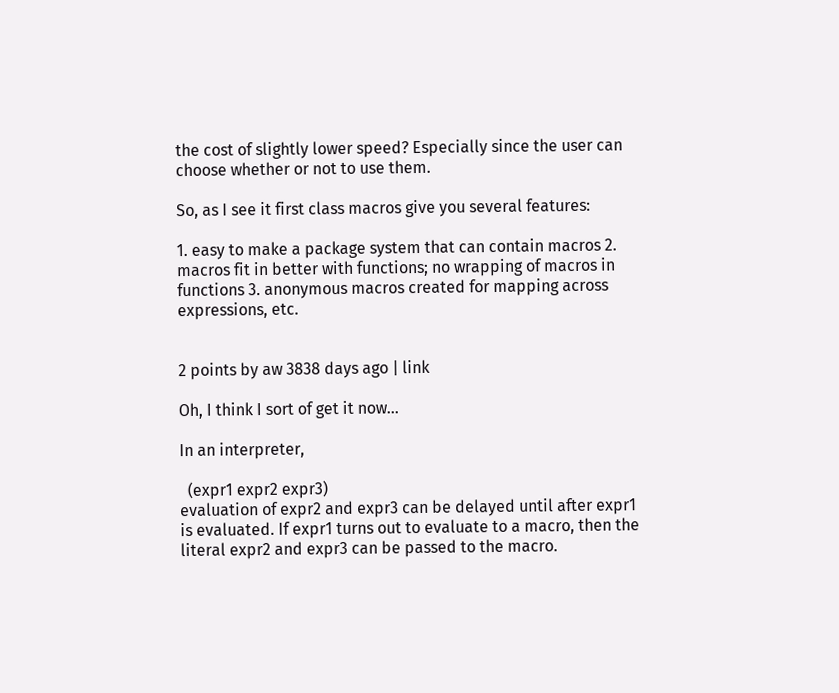the cost of slightly lower speed? Especially since the user can choose whether or not to use them.

So, as I see it first class macros give you several features:

1. easy to make a package system that can contain macros 2. macros fit in better with functions; no wrapping of macros in functions 3. anonymous macros created for mapping across expressions, etc.


2 points by aw 3838 days ago | link

Oh, I think I sort of get it now...

In an interpreter,

  (expr1 expr2 expr3)
evaluation of expr2 and expr3 can be delayed until after expr1 is evaluated. If expr1 turns out to evaluate to a macro, then the literal expr2 and expr3 can be passed to the macro.